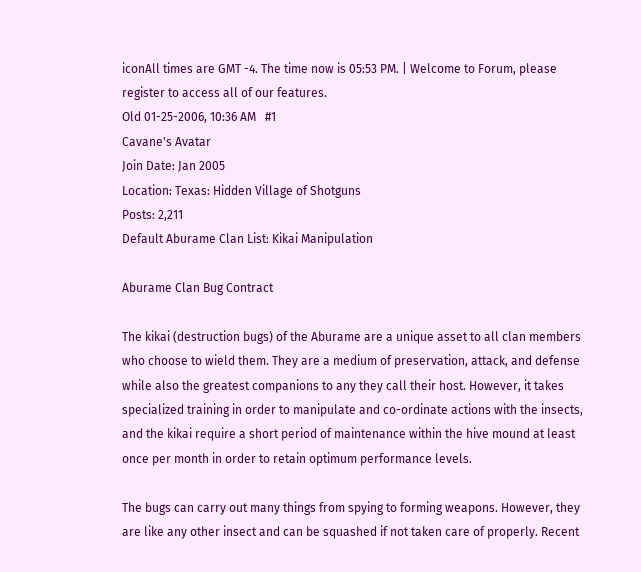iconAll times are GMT -4. The time now is 05:53 PM. | Welcome to Forum, please register to access all of our features.
Old 01-25-2006, 10:36 AM   #1
Cavane's Avatar
Join Date: Jan 2005
Location: Texas: Hidden Village of Shotguns
Posts: 2,211
Default Aburame Clan List: Kikai Manipulation

Aburame Clan Bug Contract

The kikai (destruction bugs) of the Aburame are a unique asset to all clan members who choose to wield them. They are a medium of preservation, attack, and defense while also the greatest companions to any they call their host. However, it takes specialized training in order to manipulate and co-ordinate actions with the insects, and the kikai require a short period of maintenance within the hive mound at least once per month in order to retain optimum performance levels.

The bugs can carry out many things from spying to forming weapons. However, they are like any other insect and can be squashed if not taken care of properly. Recent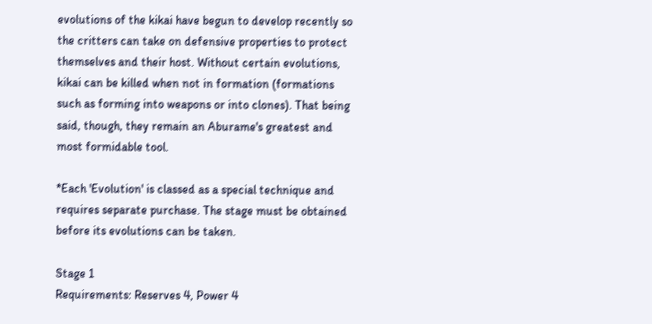evolutions of the kikai have begun to develop recently so the critters can take on defensive properties to protect themselves and their host. Without certain evolutions, kikai can be killed when not in formation (formations such as forming into weapons or into clones). That being said, though, they remain an Aburame's greatest and most formidable tool.

*Each 'Evolution' is classed as a special technique and requires separate purchase. The stage must be obtained before its evolutions can be taken.

Stage 1
Requirements: Reserves 4, Power 4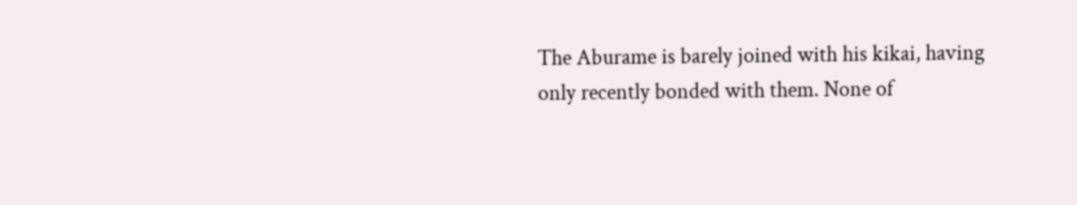The Aburame is barely joined with his kikai, having only recently bonded with them. None of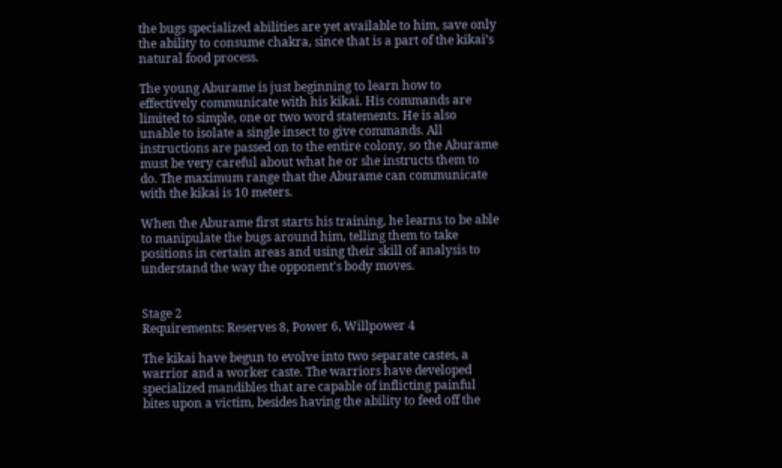the bugs specialized abilities are yet available to him, save only the ability to consume chakra, since that is a part of the kikai’s natural food process.

The young Aburame is just beginning to learn how to effectively communicate with his kikai. His commands are limited to simple, one or two word statements. He is also unable to isolate a single insect to give commands. All instructions are passed on to the entire colony, so the Aburame must be very careful about what he or she instructs them to do. The maximum range that the Aburame can communicate with the kikai is 10 meters.

When the Aburame first starts his training, he learns to be able to manipulate the bugs around him, telling them to take positions in certain areas and using their skill of analysis to understand the way the opponent's body moves.


Stage 2
Requirements: Reserves 8, Power 6, Willpower 4

The kikai have begun to evolve into two separate castes, a warrior and a worker caste. The warriors have developed specialized mandibles that are capable of inflicting painful bites upon a victim, besides having the ability to feed off the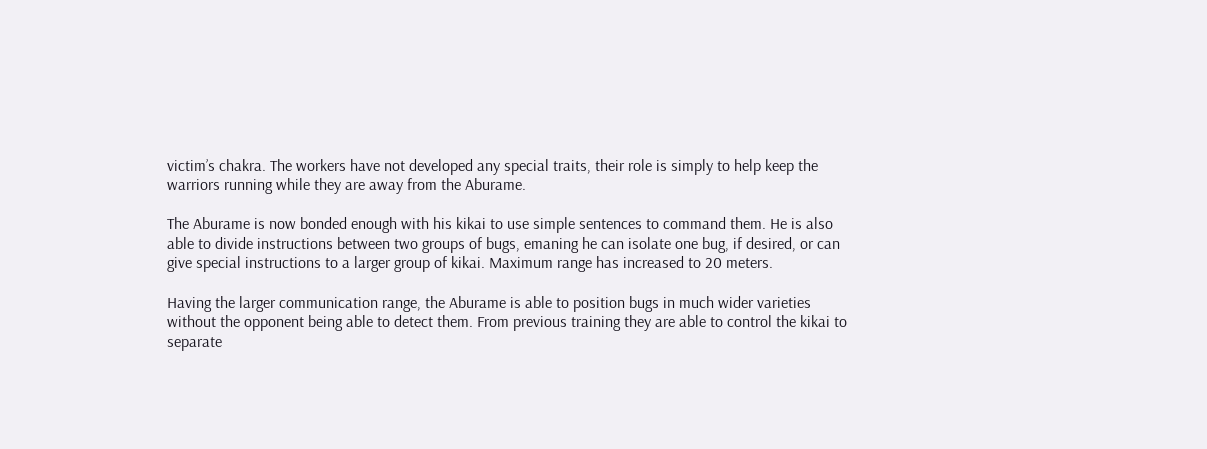victim’s chakra. The workers have not developed any special traits, their role is simply to help keep the warriors running while they are away from the Aburame.

The Aburame is now bonded enough with his kikai to use simple sentences to command them. He is also able to divide instructions between two groups of bugs, emaning he can isolate one bug, if desired, or can give special instructions to a larger group of kikai. Maximum range has increased to 20 meters.

Having the larger communication range, the Aburame is able to position bugs in much wider varieties without the opponent being able to detect them. From previous training they are able to control the kikai to separate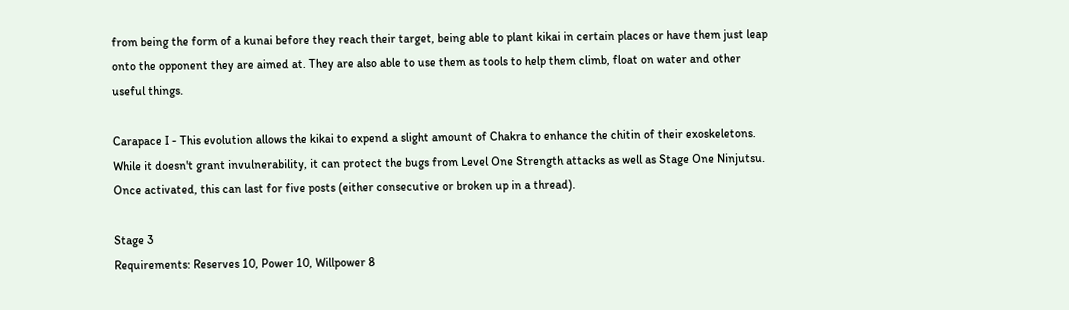from being the form of a kunai before they reach their target, being able to plant kikai in certain places or have them just leap onto the opponent they are aimed at. They are also able to use them as tools to help them climb, float on water and other useful things.

Carapace I - This evolution allows the kikai to expend a slight amount of Chakra to enhance the chitin of their exoskeletons. While it doesn't grant invulnerability, it can protect the bugs from Level One Strength attacks as well as Stage One Ninjutsu. Once activated, this can last for five posts (either consecutive or broken up in a thread).

Stage 3
Requirements: Reserves 10, Power 10, Willpower 8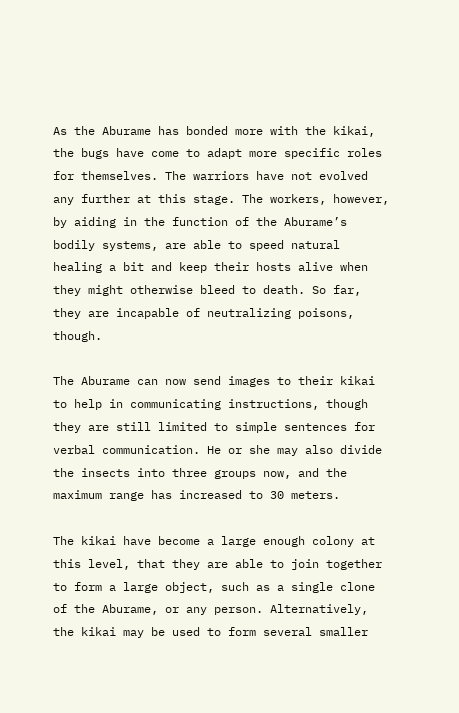As the Aburame has bonded more with the kikai, the bugs have come to adapt more specific roles for themselves. The warriors have not evolved any further at this stage. The workers, however, by aiding in the function of the Aburame’s bodily systems, are able to speed natural healing a bit and keep their hosts alive when they might otherwise bleed to death. So far, they are incapable of neutralizing poisons, though.

The Aburame can now send images to their kikai to help in communicating instructions, though they are still limited to simple sentences for verbal communication. He or she may also divide the insects into three groups now, and the maximum range has increased to 30 meters.

The kikai have become a large enough colony at this level, that they are able to join together to form a large object, such as a single clone of the Aburame, or any person. Alternatively, the kikai may be used to form several smaller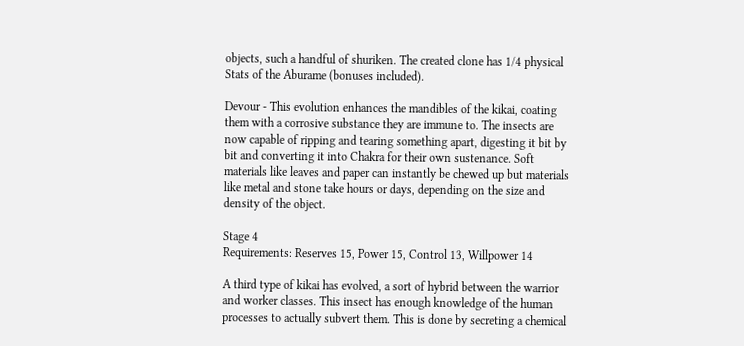objects, such a handful of shuriken. The created clone has 1/4 physical Stats of the Aburame (bonuses included).

Devour - This evolution enhances the mandibles of the kikai, coating them with a corrosive substance they are immune to. The insects are now capable of ripping and tearing something apart, digesting it bit by bit and converting it into Chakra for their own sustenance. Soft materials like leaves and paper can instantly be chewed up but materials like metal and stone take hours or days, depending on the size and density of the object.

Stage 4
Requirements: Reserves 15, Power 15, Control 13, Willpower 14

A third type of kikai has evolved, a sort of hybrid between the warrior and worker classes. This insect has enough knowledge of the human processes to actually subvert them. This is done by secreting a chemical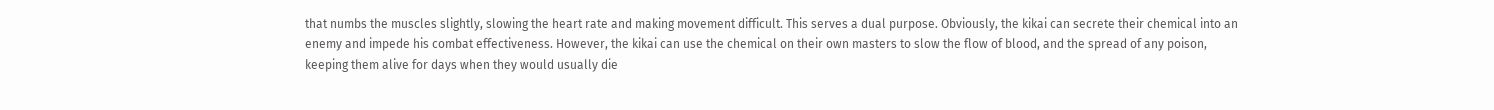that numbs the muscles slightly, slowing the heart rate and making movement difficult. This serves a dual purpose. Obviously, the kikai can secrete their chemical into an enemy and impede his combat effectiveness. However, the kikai can use the chemical on their own masters to slow the flow of blood, and the spread of any poison, keeping them alive for days when they would usually die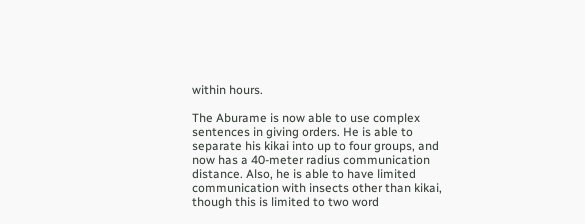within hours.

The Aburame is now able to use complex sentences in giving orders. He is able to separate his kikai into up to four groups, and now has a 40-meter radius communication distance. Also, he is able to have limited communication with insects other than kikai, though this is limited to two word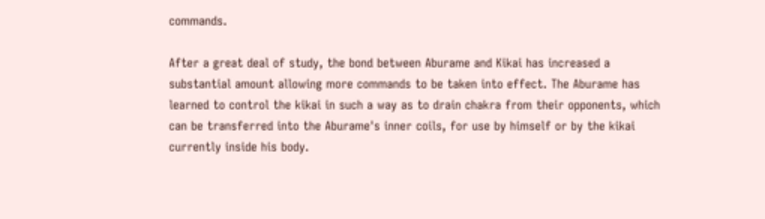commands.

After a great deal of study, the bond between Aburame and Kikai has increased a substantial amount allowing more commands to be taken into effect. The Aburame has learned to control the kikai in such a way as to drain chakra from their opponents, which can be transferred into the Aburame's inner coils, for use by himself or by the kikai currently inside his body.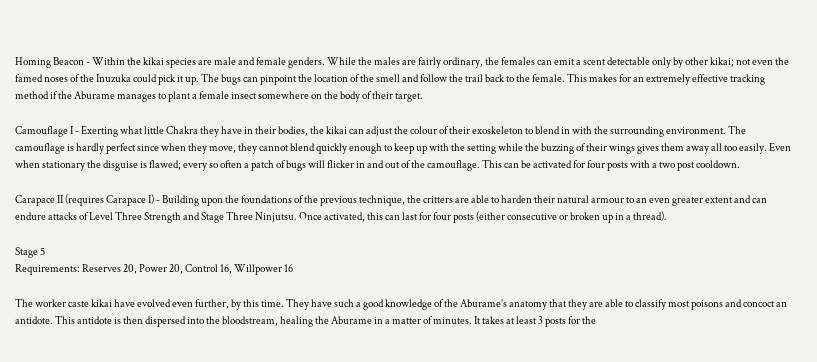Homing Beacon - Within the kikai species are male and female genders. While the males are fairly ordinary, the females can emit a scent detectable only by other kikai; not even the famed noses of the Inuzuka could pick it up. The bugs can pinpoint the location of the smell and follow the trail back to the female. This makes for an extremely effective tracking method if the Aburame manages to plant a female insect somewhere on the body of their target.

Camouflage I - Exerting what little Chakra they have in their bodies, the kikai can adjust the colour of their exoskeleton to blend in with the surrounding environment. The camouflage is hardly perfect since when they move, they cannot blend quickly enough to keep up with the setting while the buzzing of their wings gives them away all too easily. Even when stationary the disguise is flawed; every so often a patch of bugs will flicker in and out of the camouflage. This can be activated for four posts with a two post cooldown.

Carapace II (requires Carapace I) - Building upon the foundations of the previous technique, the critters are able to harden their natural armour to an even greater extent and can endure attacks of Level Three Strength and Stage Three Ninjutsu. Once activated, this can last for four posts (either consecutive or broken up in a thread).

Stage 5
Requirements: Reserves 20, Power 20, Control 16, Willpower 16

The worker caste kikai have evolved even further, by this time. They have such a good knowledge of the Aburame’s anatomy that they are able to classify most poisons and concoct an antidote. This antidote is then dispersed into the bloodstream, healing the Aburame in a matter of minutes. It takes at least 3 posts for the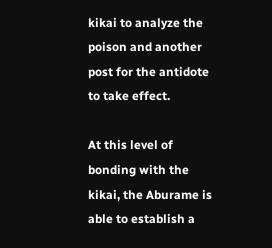kikai to analyze the poison and another post for the antidote to take effect.

At this level of bonding with the kikai, the Aburame is able to establish a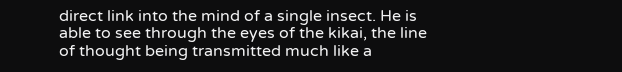direct link into the mind of a single insect. He is able to see through the eyes of the kikai, the line of thought being transmitted much like a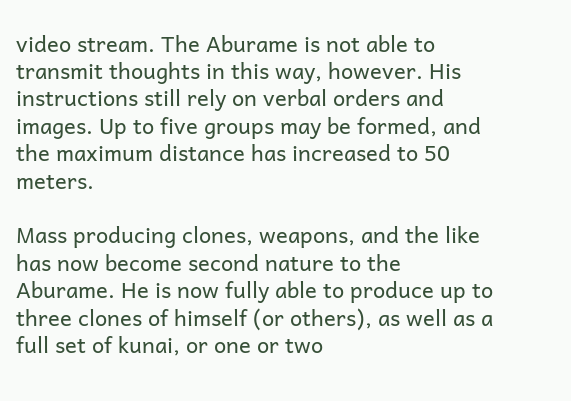video stream. The Aburame is not able to transmit thoughts in this way, however. His instructions still rely on verbal orders and images. Up to five groups may be formed, and the maximum distance has increased to 50 meters.

Mass producing clones, weapons, and the like has now become second nature to the Aburame. He is now fully able to produce up to three clones of himself (or others), as well as a full set of kunai, or one or two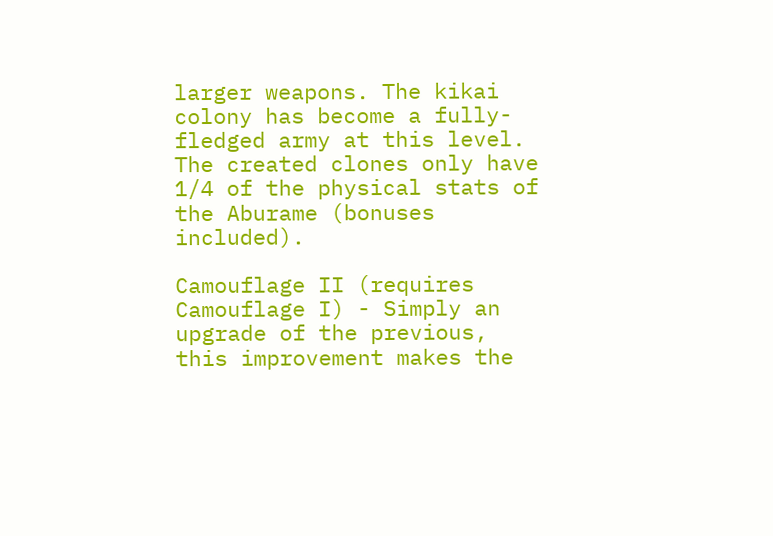larger weapons. The kikai colony has become a fully-fledged army at this level. The created clones only have 1/4 of the physical stats of the Aburame (bonuses included).

Camouflage II (requires Camouflage I) - Simply an upgrade of the previous, this improvement makes the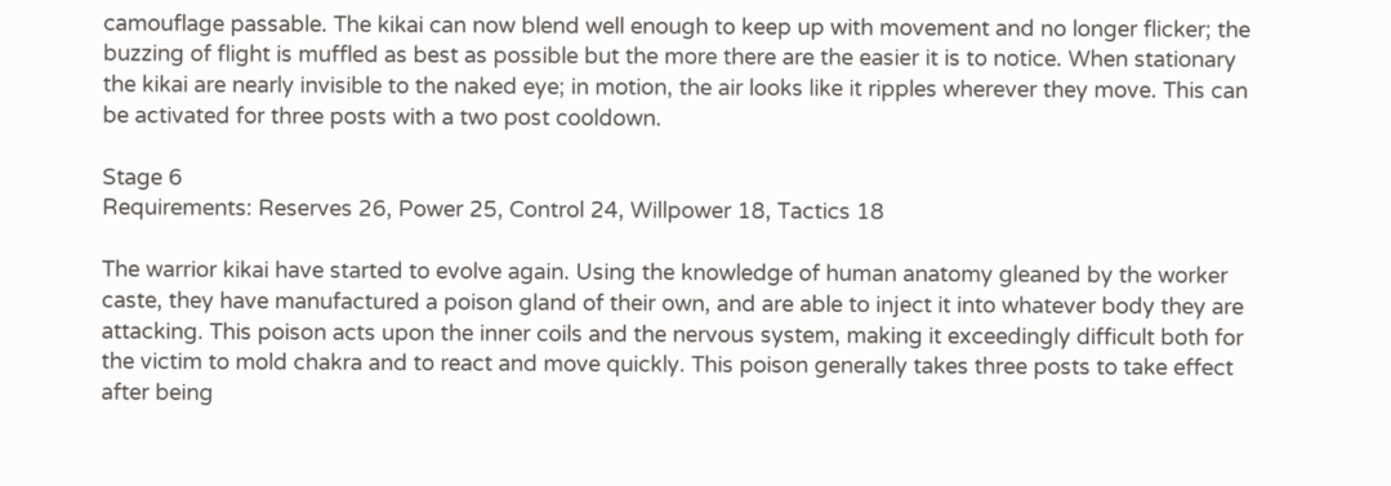camouflage passable. The kikai can now blend well enough to keep up with movement and no longer flicker; the buzzing of flight is muffled as best as possible but the more there are the easier it is to notice. When stationary the kikai are nearly invisible to the naked eye; in motion, the air looks like it ripples wherever they move. This can be activated for three posts with a two post cooldown.

Stage 6
Requirements: Reserves 26, Power 25, Control 24, Willpower 18, Tactics 18

The warrior kikai have started to evolve again. Using the knowledge of human anatomy gleaned by the worker caste, they have manufactured a poison gland of their own, and are able to inject it into whatever body they are attacking. This poison acts upon the inner coils and the nervous system, making it exceedingly difficult both for the victim to mold chakra and to react and move quickly. This poison generally takes three posts to take effect after being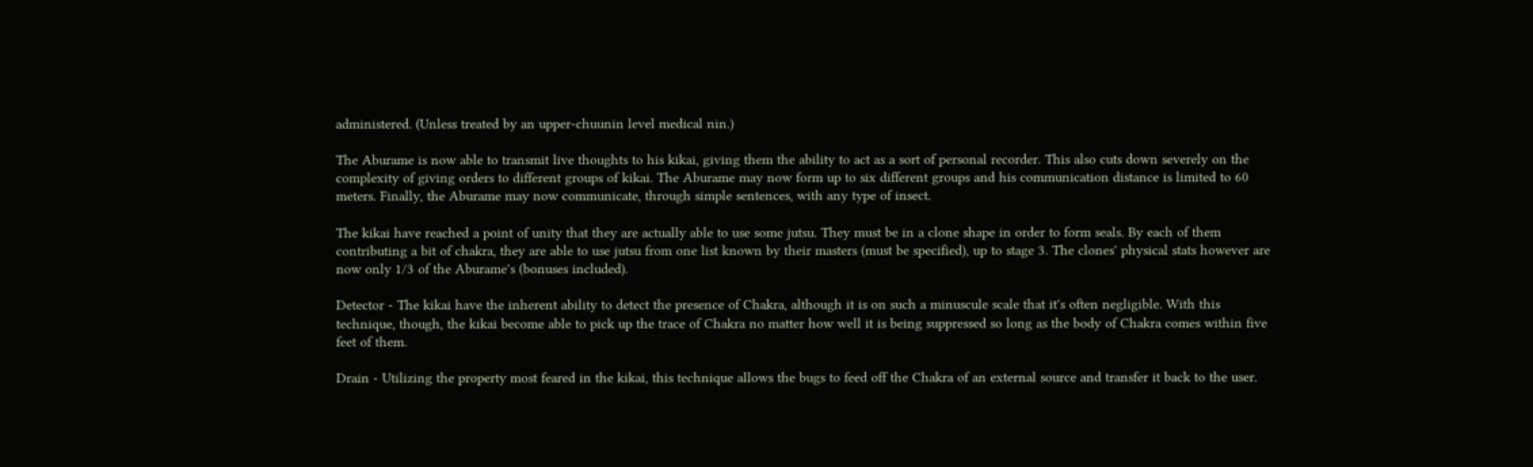administered. (Unless treated by an upper-chuunin level medical nin.)

The Aburame is now able to transmit live thoughts to his kikai, giving them the ability to act as a sort of personal recorder. This also cuts down severely on the complexity of giving orders to different groups of kikai. The Aburame may now form up to six different groups and his communication distance is limited to 60 meters. Finally, the Aburame may now communicate, through simple sentences, with any type of insect.

The kikai have reached a point of unity that they are actually able to use some jutsu. They must be in a clone shape in order to form seals. By each of them contributing a bit of chakra, they are able to use jutsu from one list known by their masters (must be specified), up to stage 3. The clones' physical stats however are now only 1/3 of the Aburame's (bonuses included).

Detector - The kikai have the inherent ability to detect the presence of Chakra, although it is on such a minuscule scale that it's often negligible. With this technique, though, the kikai become able to pick up the trace of Chakra no matter how well it is being suppressed so long as the body of Chakra comes within five feet of them.

Drain - Utilizing the property most feared in the kikai, this technique allows the bugs to feed off the Chakra of an external source and transfer it back to the user.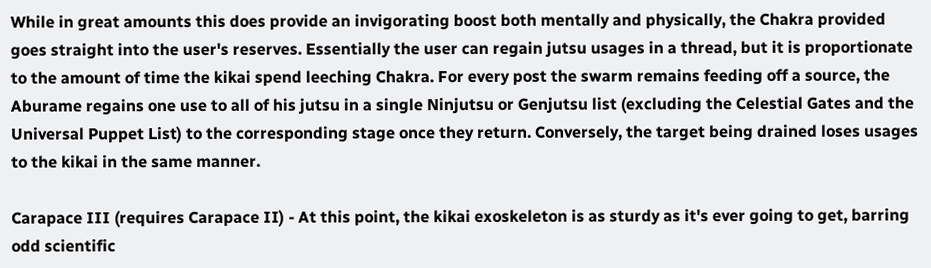While in great amounts this does provide an invigorating boost both mentally and physically, the Chakra provided goes straight into the user's reserves. Essentially the user can regain jutsu usages in a thread, but it is proportionate to the amount of time the kikai spend leeching Chakra. For every post the swarm remains feeding off a source, the Aburame regains one use to all of his jutsu in a single Ninjutsu or Genjutsu list (excluding the Celestial Gates and the Universal Puppet List) to the corresponding stage once they return. Conversely, the target being drained loses usages to the kikai in the same manner.

Carapace III (requires Carapace II) - At this point, the kikai exoskeleton is as sturdy as it's ever going to get, barring odd scientific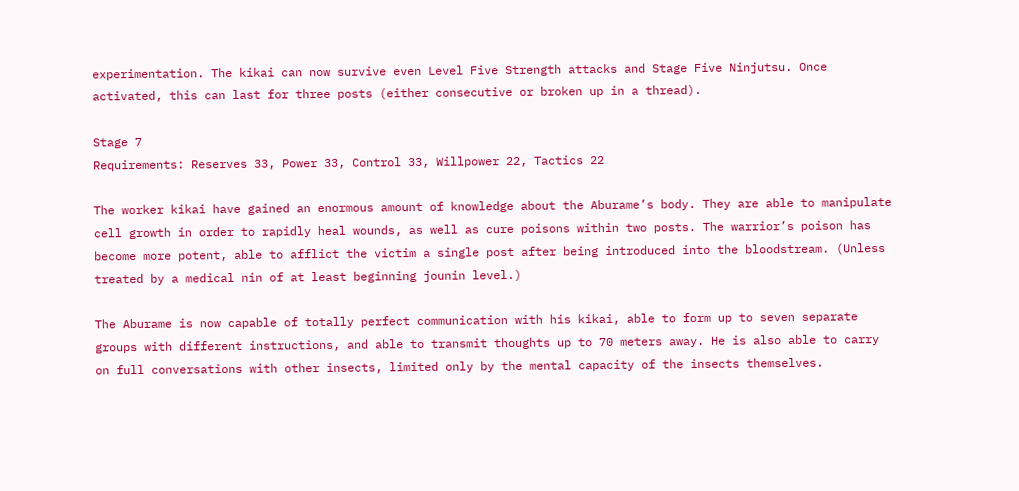experimentation. The kikai can now survive even Level Five Strength attacks and Stage Five Ninjutsu. Once activated, this can last for three posts (either consecutive or broken up in a thread).

Stage 7
Requirements: Reserves 33, Power 33, Control 33, Willpower 22, Tactics 22

The worker kikai have gained an enormous amount of knowledge about the Aburame’s body. They are able to manipulate cell growth in order to rapidly heal wounds, as well as cure poisons within two posts. The warrior’s poison has become more potent, able to afflict the victim a single post after being introduced into the bloodstream. (Unless treated by a medical nin of at least beginning jounin level.)

The Aburame is now capable of totally perfect communication with his kikai, able to form up to seven separate groups with different instructions, and able to transmit thoughts up to 70 meters away. He is also able to carry on full conversations with other insects, limited only by the mental capacity of the insects themselves.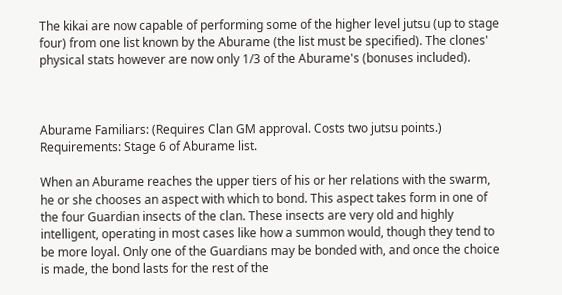The kikai are now capable of performing some of the higher level jutsu (up to stage four) from one list known by the Aburame (the list must be specified). The clones' physical stats however are now only 1/3 of the Aburame's (bonuses included).



Aburame Familiars: (Requires Clan GM approval. Costs two jutsu points.)
Requirements: Stage 6 of Aburame list.

When an Aburame reaches the upper tiers of his or her relations with the swarm, he or she chooses an aspect with which to bond. This aspect takes form in one of the four Guardian insects of the clan. These insects are very old and highly intelligent, operating in most cases like how a summon would, though they tend to be more loyal. Only one of the Guardians may be bonded with, and once the choice is made, the bond lasts for the rest of the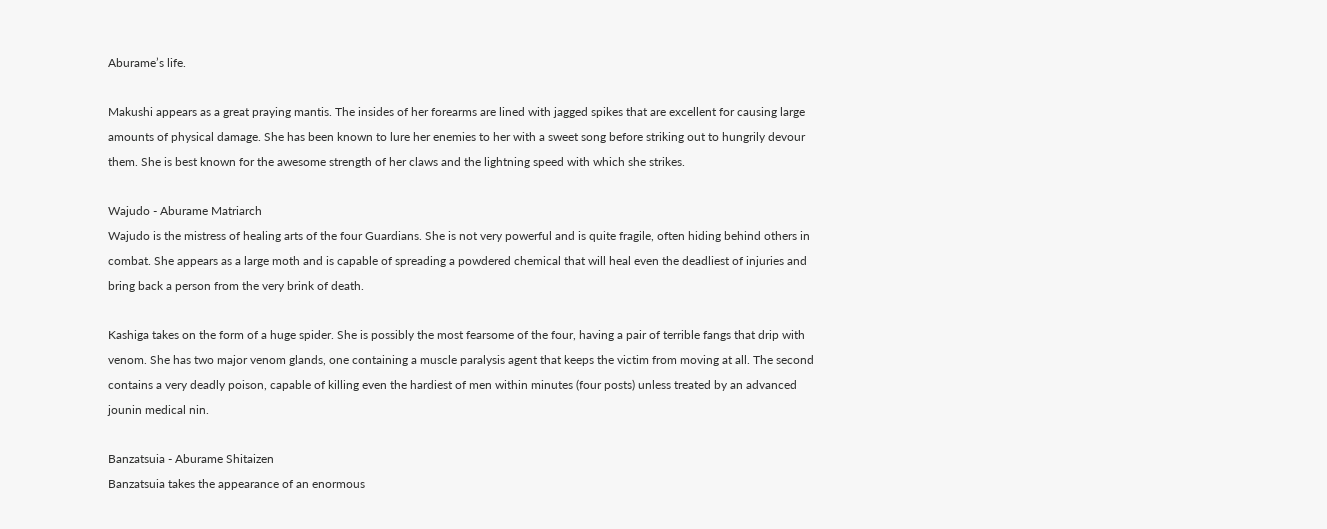Aburame’s life.

Makushi appears as a great praying mantis. The insides of her forearms are lined with jagged spikes that are excellent for causing large amounts of physical damage. She has been known to lure her enemies to her with a sweet song before striking out to hungrily devour them. She is best known for the awesome strength of her claws and the lightning speed with which she strikes.

Wajudo - Aburame Matriarch
Wajudo is the mistress of healing arts of the four Guardians. She is not very powerful and is quite fragile, often hiding behind others in combat. She appears as a large moth and is capable of spreading a powdered chemical that will heal even the deadliest of injuries and bring back a person from the very brink of death.

Kashiga takes on the form of a huge spider. She is possibly the most fearsome of the four, having a pair of terrible fangs that drip with venom. She has two major venom glands, one containing a muscle paralysis agent that keeps the victim from moving at all. The second contains a very deadly poison, capable of killing even the hardiest of men within minutes (four posts) unless treated by an advanced jounin medical nin.

Banzatsuia - Aburame Shitaizen
Banzatsuia takes the appearance of an enormous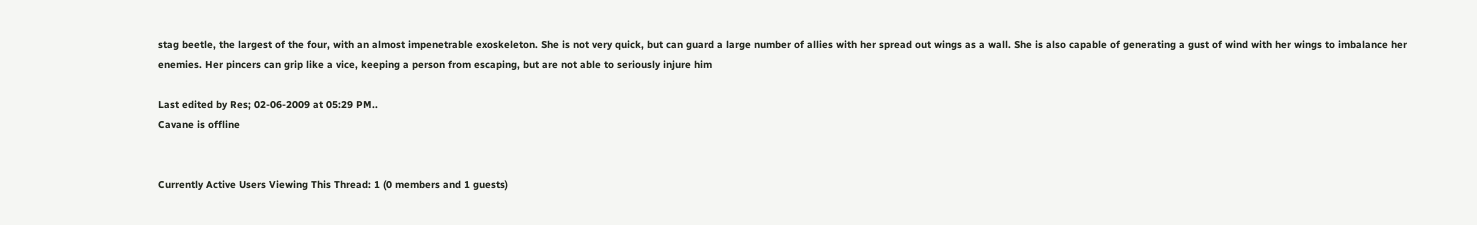stag beetle, the largest of the four, with an almost impenetrable exoskeleton. She is not very quick, but can guard a large number of allies with her spread out wings as a wall. She is also capable of generating a gust of wind with her wings to imbalance her enemies. Her pincers can grip like a vice, keeping a person from escaping, but are not able to seriously injure him

Last edited by Res; 02-06-2009 at 05:29 PM..
Cavane is offline


Currently Active Users Viewing This Thread: 1 (0 members and 1 guests)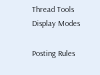Thread Tools
Display Modes

Posting Rules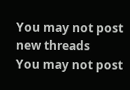You may not post new threads
You may not post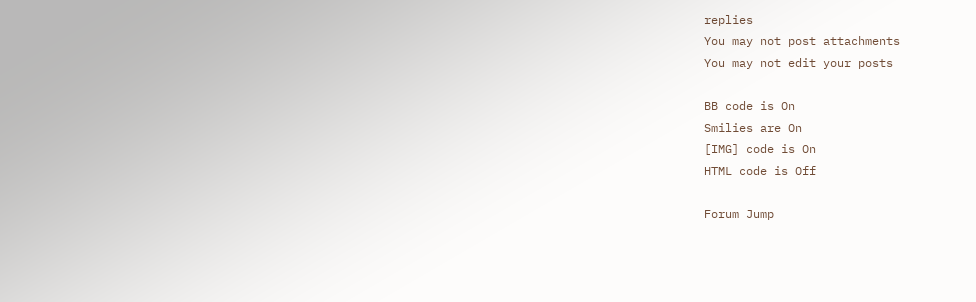replies
You may not post attachments
You may not edit your posts

BB code is On
Smilies are On
[IMG] code is On
HTML code is Off

Forum Jump